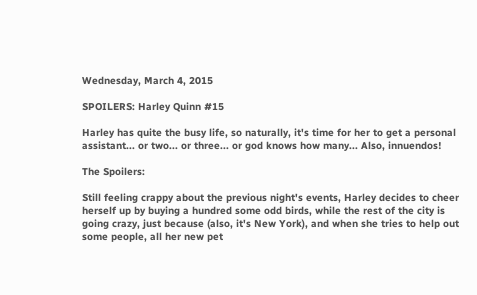Wednesday, March 4, 2015

SPOILERS: Harley Quinn #15

Harley has quite the busy life, so naturally, it's time for her to get a personal assistant... or two... or three... or god knows how many... Also, innuendos!

The Spoilers:

Still feeling crappy about the previous night's events, Harley decides to cheer herself up by buying a hundred some odd birds, while the rest of the city is going crazy, just because (also, it's New York), and when she tries to help out some people, all her new pet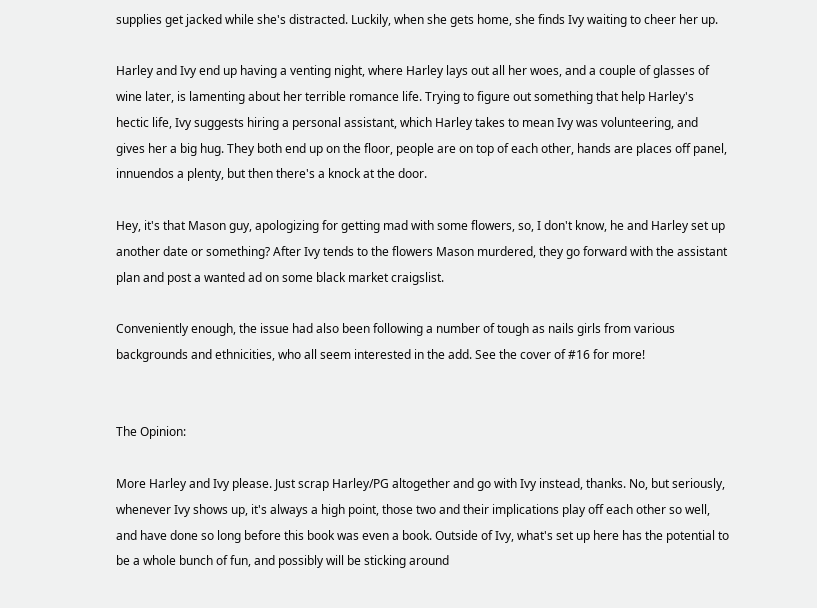supplies get jacked while she's distracted. Luckily, when she gets home, she finds Ivy waiting to cheer her up.

Harley and Ivy end up having a venting night, where Harley lays out all her woes, and a couple of glasses of wine later, is lamenting about her terrible romance life. Trying to figure out something that help Harley's hectic life, Ivy suggests hiring a personal assistant, which Harley takes to mean Ivy was volunteering, and gives her a big hug. They both end up on the floor, people are on top of each other, hands are places off panel, innuendos a plenty, but then there's a knock at the door.

Hey, it's that Mason guy, apologizing for getting mad with some flowers, so, I don't know, he and Harley set up another date or something? After Ivy tends to the flowers Mason murdered, they go forward with the assistant plan and post a wanted ad on some black market craigslist.

Conveniently enough, the issue had also been following a number of tough as nails girls from various backgrounds and ethnicities, who all seem interested in the add. See the cover of #16 for more!


The Opinion:

More Harley and Ivy please. Just scrap Harley/PG altogether and go with Ivy instead, thanks. No, but seriously, whenever Ivy shows up, it's always a high point, those two and their implications play off each other so well, and have done so long before this book was even a book. Outside of Ivy, what's set up here has the potential to be a whole bunch of fun, and possibly will be sticking around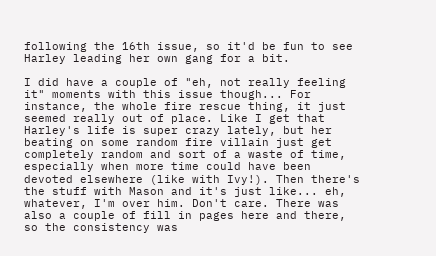following the 16th issue, so it'd be fun to see Harley leading her own gang for a bit.

I did have a couple of "eh, not really feeling it" moments with this issue though... For instance, the whole fire rescue thing, it just seemed really out of place. Like I get that Harley's life is super crazy lately, but her beating on some random fire villain just get completely random and sort of a waste of time, especially when more time could have been devoted elsewhere (like with Ivy!). Then there's the stuff with Mason and it's just like... eh, whatever, I'm over him. Don't care. There was also a couple of fill in pages here and there, so the consistency was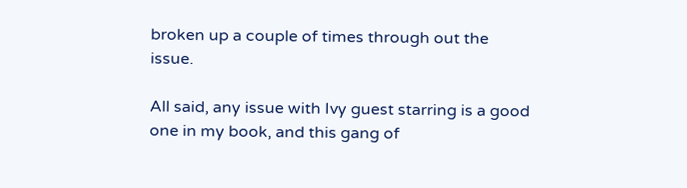broken up a couple of times through out the issue.

All said, any issue with Ivy guest starring is a good one in my book, and this gang of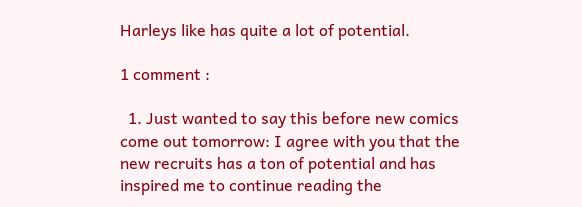Harleys like has quite a lot of potential.

1 comment :

  1. Just wanted to say this before new comics come out tomorrow: I agree with you that the new recruits has a ton of potential and has inspired me to continue reading the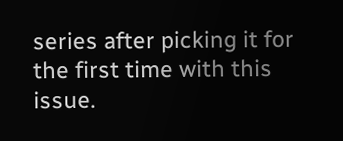series after picking it for the first time with this issue.